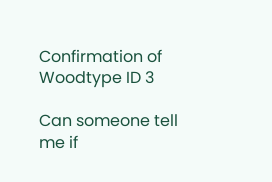Confirmation of Woodtype ID 3

Can someone tell me if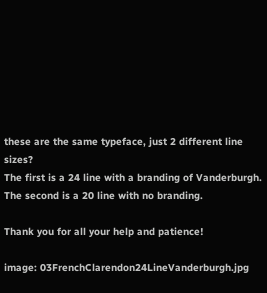these are the same typeface, just 2 different line sizes?
The first is a 24 line with a branding of Vanderburgh.
The second is a 20 line with no branding.

Thank you for all your help and patience!

image: 03FrenchClarendon24LineVanderburgh.jpg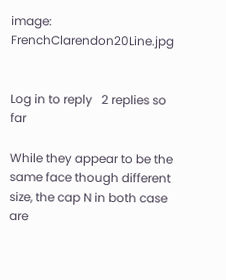image: FrenchClarendon20Line.jpg


Log in to reply   2 replies so far

While they appear to be the same face though different size, the cap N in both case are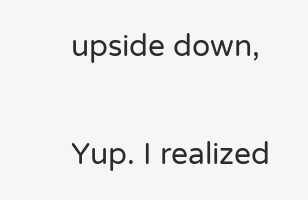upside down,

Yup. I realized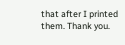that after I printed them. Thank you.